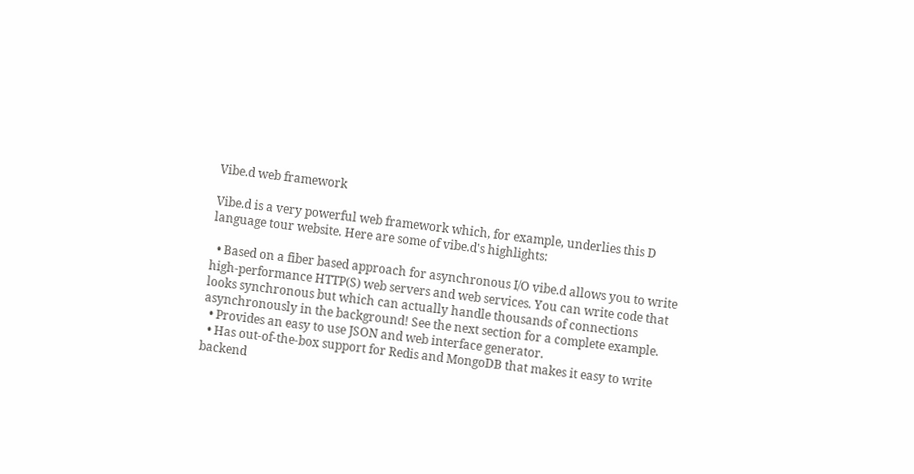Vibe.d web framework

Vibe.d is a very powerful web framework which, for example, underlies this D language tour website. Here are some of vibe.d's highlights:

  • Based on a fiber based approach for asynchronous I/O vibe.d allows you to write high-performance HTTP(S) web servers and web services. You can write code that looks synchronous but which can actually handle thousands of connections asynchronously in the background! See the next section for a complete example.
  • Provides an easy to use JSON and web interface generator.
  • Has out-of-the-box support for Redis and MongoDB that makes it easy to write backend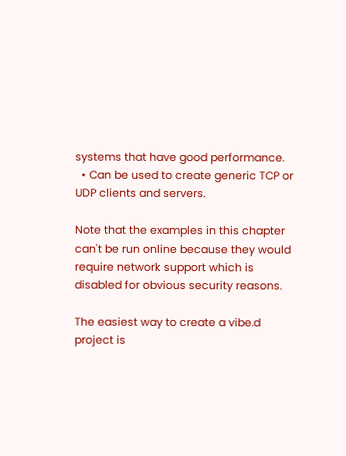systems that have good performance.
  • Can be used to create generic TCP or UDP clients and servers.

Note that the examples in this chapter can't be run online because they would require network support which is disabled for obvious security reasons.

The easiest way to create a vibe.d project is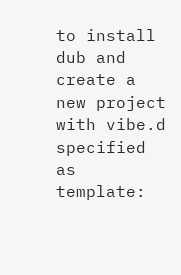to install dub and create a new project with vibe.d specified as template: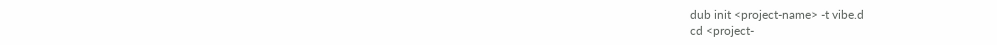dub init <project-name> -t vibe.d
cd <project-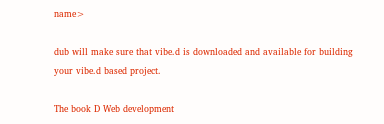name>

dub will make sure that vibe.d is downloaded and available for building your vibe.d based project.

The book D Web development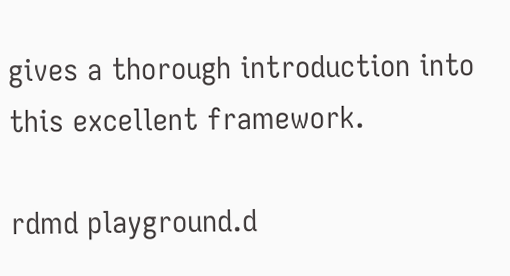gives a thorough introduction into this excellent framework.

rdmd playground.d